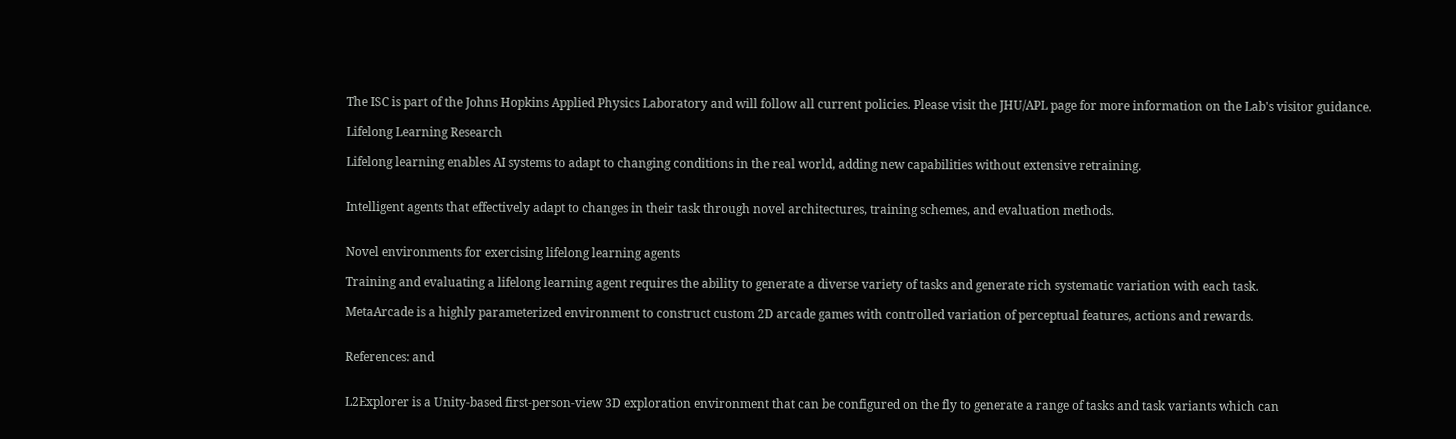The ISC is part of the Johns Hopkins Applied Physics Laboratory and will follow all current policies. Please visit the JHU/APL page for more information on the Lab's visitor guidance.

Lifelong Learning Research

Lifelong learning enables AI systems to adapt to changing conditions in the real world, adding new capabilities without extensive retraining.


Intelligent agents that effectively adapt to changes in their task through novel architectures, training schemes, and evaluation methods.


Novel environments for exercising lifelong learning agents

Training and evaluating a lifelong learning agent requires the ability to generate a diverse variety of tasks and generate rich systematic variation with each task.

MetaArcade is a highly parameterized environment to construct custom 2D arcade games with controlled variation of perceptual features, actions and rewards.


References: and


L2Explorer is a Unity-based first-person-view 3D exploration environment that can be configured on the fly to generate a range of tasks and task variants which can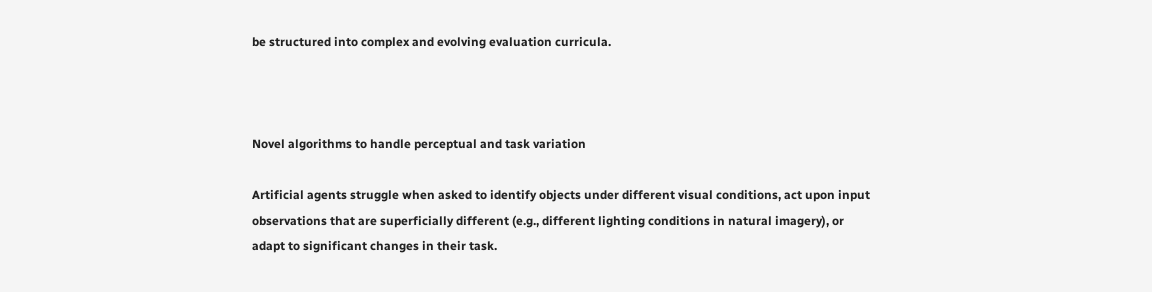be structured into complex and evolving evaluation curricula.



Novel algorithms to handle perceptual and task variation

Artificial agents struggle when asked to identify objects under different visual conditions, act upon input observations that are superficially different (e.g., different lighting conditions in natural imagery), or adapt to significant changes in their task.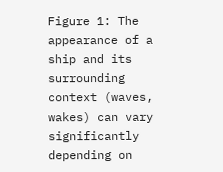Figure 1: The appearance of a ship and its surrounding context (waves, wakes) can vary significantly depending on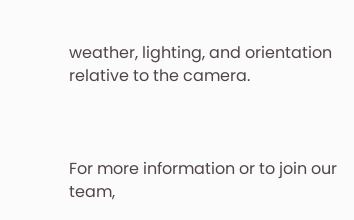weather, lighting, and orientation relative to the camera.



For more information or to join our team,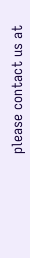please contact us at